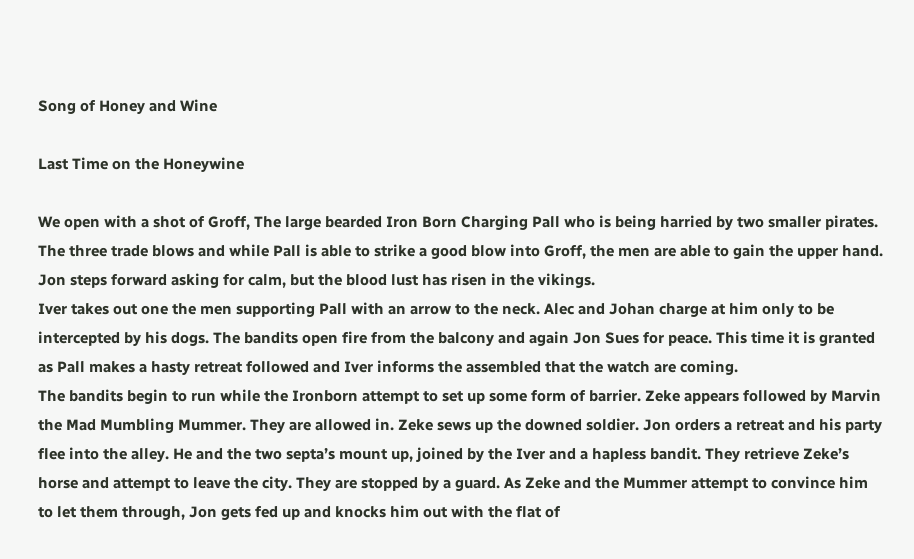Song of Honey and Wine

Last Time on the Honeywine

We open with a shot of Groff, The large bearded Iron Born Charging Pall who is being harried by two smaller pirates. The three trade blows and while Pall is able to strike a good blow into Groff, the men are able to gain the upper hand. Jon steps forward asking for calm, but the blood lust has risen in the vikings.
Iver takes out one the men supporting Pall with an arrow to the neck. Alec and Johan charge at him only to be intercepted by his dogs. The bandits open fire from the balcony and again Jon Sues for peace. This time it is granted as Pall makes a hasty retreat followed and Iver informs the assembled that the watch are coming.
The bandits begin to run while the Ironborn attempt to set up some form of barrier. Zeke appears followed by Marvin the Mad Mumbling Mummer. They are allowed in. Zeke sews up the downed soldier. Jon orders a retreat and his party flee into the alley. He and the two septa’s mount up, joined by the Iver and a hapless bandit. They retrieve Zeke’s horse and attempt to leave the city. They are stopped by a guard. As Zeke and the Mummer attempt to convince him to let them through, Jon gets fed up and knocks him out with the flat of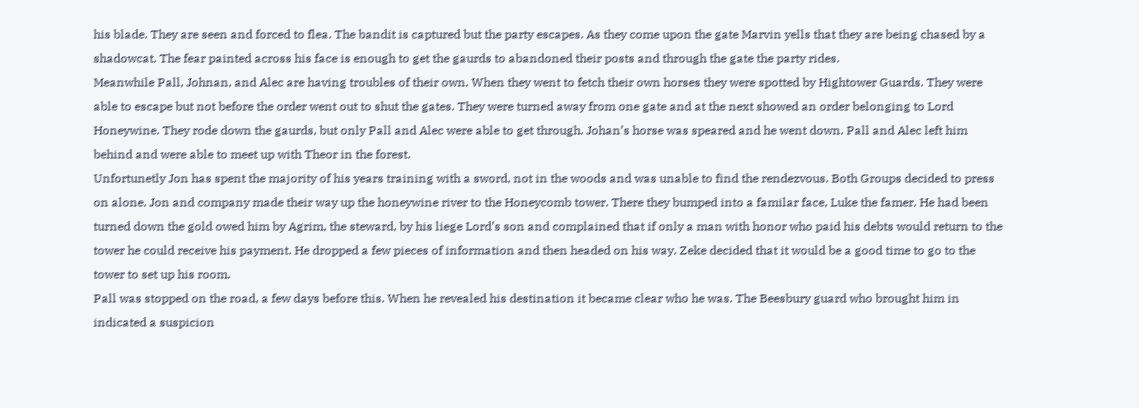his blade. They are seen and forced to flea. The bandit is captured but the party escapes. As they come upon the gate Marvin yells that they are being chased by a shadowcat. The fear painted across his face is enough to get the gaurds to abandoned their posts and through the gate the party rides.
Meanwhile Pall, Johnan, and Alec are having troubles of their own. When they went to fetch their own horses they were spotted by Hightower Guards. They were able to escape but not before the order went out to shut the gates. They were turned away from one gate and at the next showed an order belonging to Lord Honeywine. They rode down the gaurds, but only Pall and Alec were able to get through. Johan’s horse was speared and he went down. Pall and Alec left him behind and were able to meet up with Theor in the forest.
Unfortunetly Jon has spent the majority of his years training with a sword, not in the woods and was unable to find the rendezvous. Both Groups decided to press on alone. Jon and company made their way up the honeywine river to the Honeycomb tower. There they bumped into a familar face, Luke the famer. He had been turned down the gold owed him by Agrim, the steward, by his liege Lord’s son and complained that if only a man with honor who paid his debts would return to the tower he could receive his payment. He dropped a few pieces of information and then headed on his way. Zeke decided that it would be a good time to go to the tower to set up his room.
Pall was stopped on the road, a few days before this. When he revealed his destination it became clear who he was. The Beesbury guard who brought him in indicated a suspicion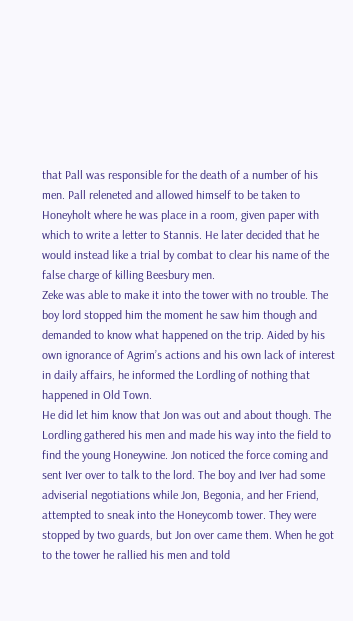that Pall was responsible for the death of a number of his men. Pall releneted and allowed himself to be taken to Honeyholt where he was place in a room, given paper with which to write a letter to Stannis. He later decided that he would instead like a trial by combat to clear his name of the false charge of killing Beesbury men.
Zeke was able to make it into the tower with no trouble. The boy lord stopped him the moment he saw him though and demanded to know what happened on the trip. Aided by his own ignorance of Agrim’s actions and his own lack of interest in daily affairs, he informed the Lordling of nothing that happened in Old Town.
He did let him know that Jon was out and about though. The Lordling gathered his men and made his way into the field to find the young Honeywine. Jon noticed the force coming and sent Iver over to talk to the lord. The boy and Iver had some adviserial negotiations while Jon, Begonia, and her Friend, attempted to sneak into the Honeycomb tower. They were stopped by two guards, but Jon over came them. When he got to the tower he rallied his men and told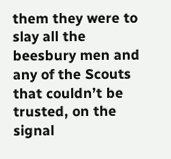them they were to slay all the beesbury men and any of the Scouts that couldn’t be trusted, on the signal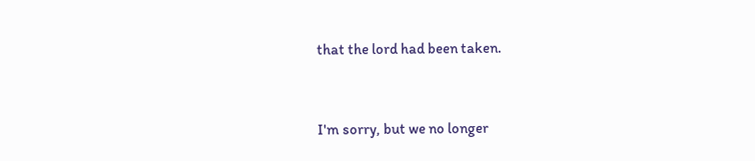that the lord had been taken.



I'm sorry, but we no longer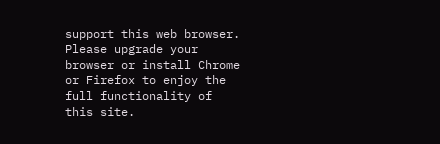support this web browser. Please upgrade your browser or install Chrome or Firefox to enjoy the full functionality of this site.